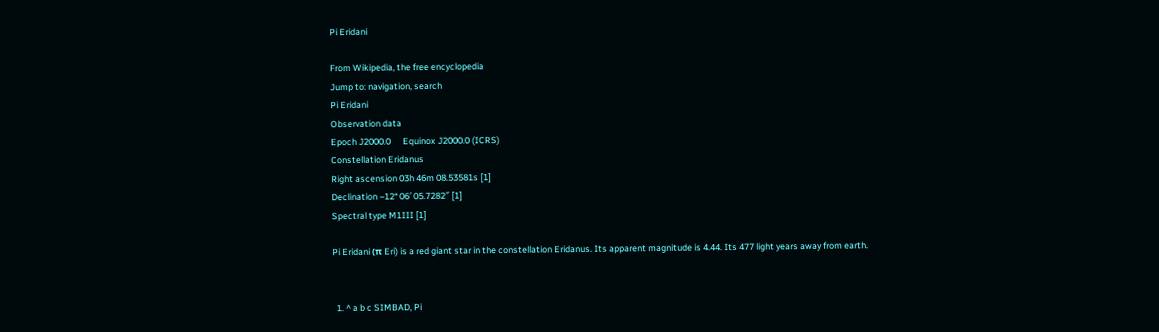Pi Eridani

From Wikipedia, the free encyclopedia
Jump to: navigation, search
Pi Eridani
Observation data
Epoch J2000.0      Equinox J2000.0 (ICRS)
Constellation Eridanus
Right ascension 03h 46m 08.53581s [1]
Declination −12° 06′ 05.7282″ [1]
Spectral type M1III [1]

Pi Eridani (π Eri) is a red giant star in the constellation Eridanus. Its apparent magnitude is 4.44. Its 477 light years away from earth.


  1. ^ a b c SIMBAD, Pi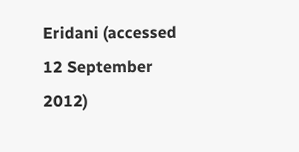Eridani (accessed 12 September 2012)